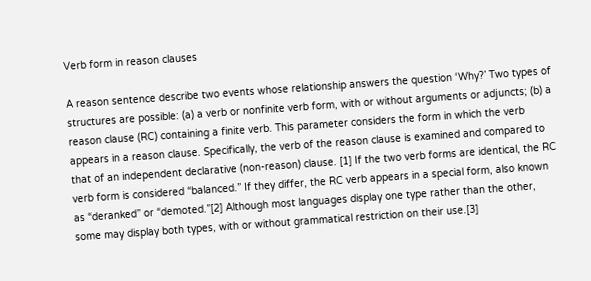Verb form in reason clauses

A reason sentence describe two events whose relationship answers the question ‘Why?’ Two types of structures are possible: (a) a verb or nonfinite verb form, with or without arguments or adjuncts; (b) a reason clause (RC) containing a finite verb. This parameter considers the form in which the verb appears in a reason clause. Specifically, the verb of the reason clause is examined and compared to that of an independent declarative (non-reason) clause. [1] If the two verb forms are identical, the RC verb form is considered “balanced.” If they differ, the RC verb appears in a special form, also known as “deranked” or “demoted.”[2] Although most languages display one type rather than the other, some may display both types, with or without grammatical restriction on their use.[3]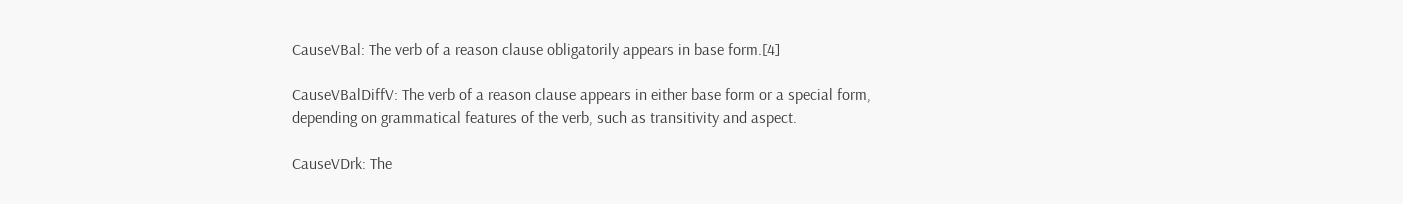CauseVBal: The verb of a reason clause obligatorily appears in base form.[4]

CauseVBalDiffV: The verb of a reason clause appears in either base form or a special form, depending on grammatical features of the verb, such as transitivity and aspect.

CauseVDrk: The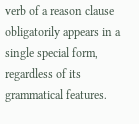verb of a reason clause obligatorily appears in a single special form, regardless of its grammatical features.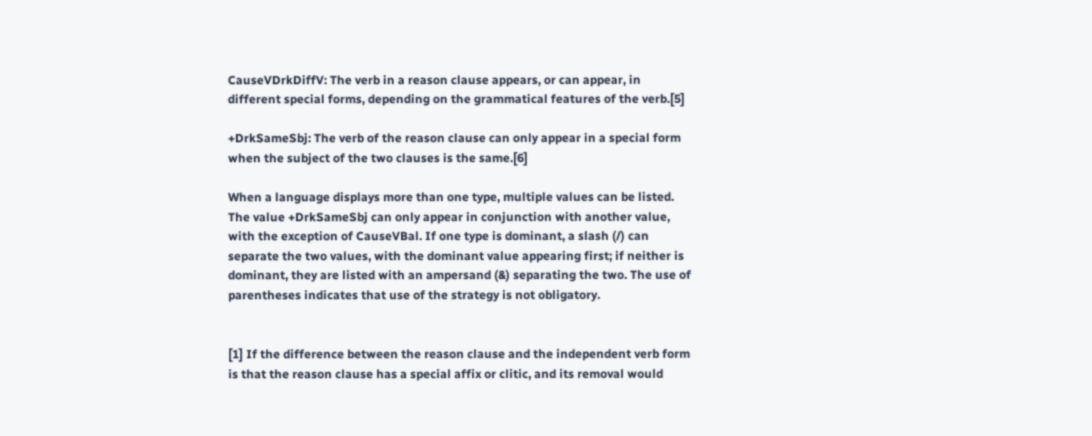CauseVDrkDiffV: The verb in a reason clause appears, or can appear, in different special forms, depending on the grammatical features of the verb.[5]

+DrkSameSbj: The verb of the reason clause can only appear in a special form when the subject of the two clauses is the same.[6]

When a language displays more than one type, multiple values can be listed. The value +DrkSameSbj can only appear in conjunction with another value, with the exception of CauseVBal. If one type is dominant, a slash (/) can separate the two values, with the dominant value appearing first; if neither is dominant, they are listed with an ampersand (&) separating the two. The use of parentheses indicates that use of the strategy is not obligatory.


[1] If the difference between the reason clause and the independent verb form is that the reason clause has a special affix or clitic, and its removal would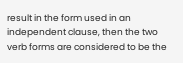result in the form used in an independent clause, then the two verb forms are considered to be the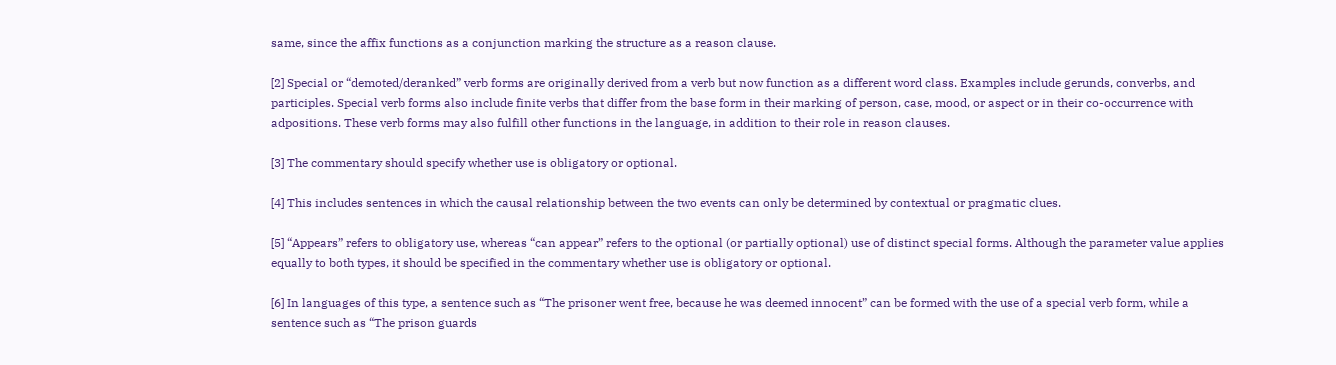same, since the affix functions as a conjunction marking the structure as a reason clause.

[2] Special or “demoted/deranked” verb forms are originally derived from a verb but now function as a different word class. Examples include gerunds, converbs, and participles. Special verb forms also include finite verbs that differ from the base form in their marking of person, case, mood, or aspect or in their co-occurrence with adpositions. These verb forms may also fulfill other functions in the language, in addition to their role in reason clauses.

[3] The commentary should specify whether use is obligatory or optional.

[4] This includes sentences in which the causal relationship between the two events can only be determined by contextual or pragmatic clues.

[5] “Appears” refers to obligatory use, whereas “can appear” refers to the optional (or partially optional) use of distinct special forms. Although the parameter value applies equally to both types, it should be specified in the commentary whether use is obligatory or optional.

[6] In languages of this type, a sentence such as “The prisoner went free, because he was deemed innocent” can be formed with the use of a special verb form, while a sentence such as “The prison guards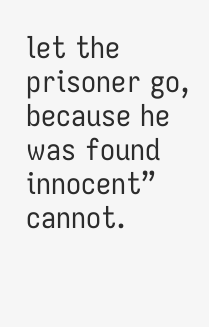let the prisoner go, because he was found innocent” cannot.